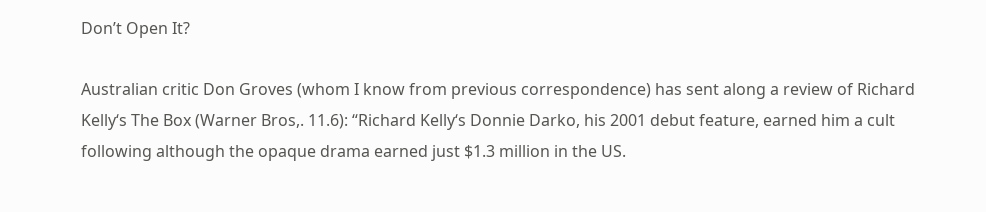Don’t Open It?

Australian critic Don Groves (whom I know from previous correspondence) has sent along a review of Richard Kelly‘s The Box (Warner Bros,. 11.6): “Richard Kelly‘s Donnie Darko, his 2001 debut feature, earned him a cult following although the opaque drama earned just $1.3 million in the US.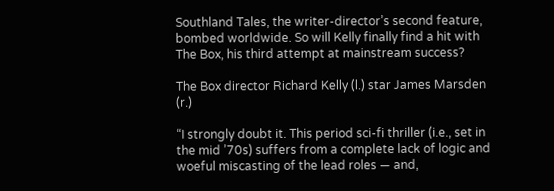Southland Tales, the writer-director’s second feature, bombed worldwide. So will Kelly finally find a hit with The Box, his third attempt at mainstream success?

The Box director Richard Kelly (l.) star James Marsden (r.)

“I strongly doubt it. This period sci-fi thriller (i.e., set in the mid ’70s) suffers from a complete lack of logic and woeful miscasting of the lead roles — and,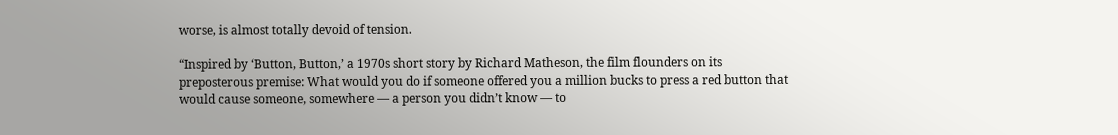worse, is almost totally devoid of tension.

“Inspired by ‘Button, Button,’ a 1970s short story by Richard Matheson, the film flounders on its preposterous premise: What would you do if someone offered you a million bucks to press a red button that would cause someone, somewhere — a person you didn’t know — to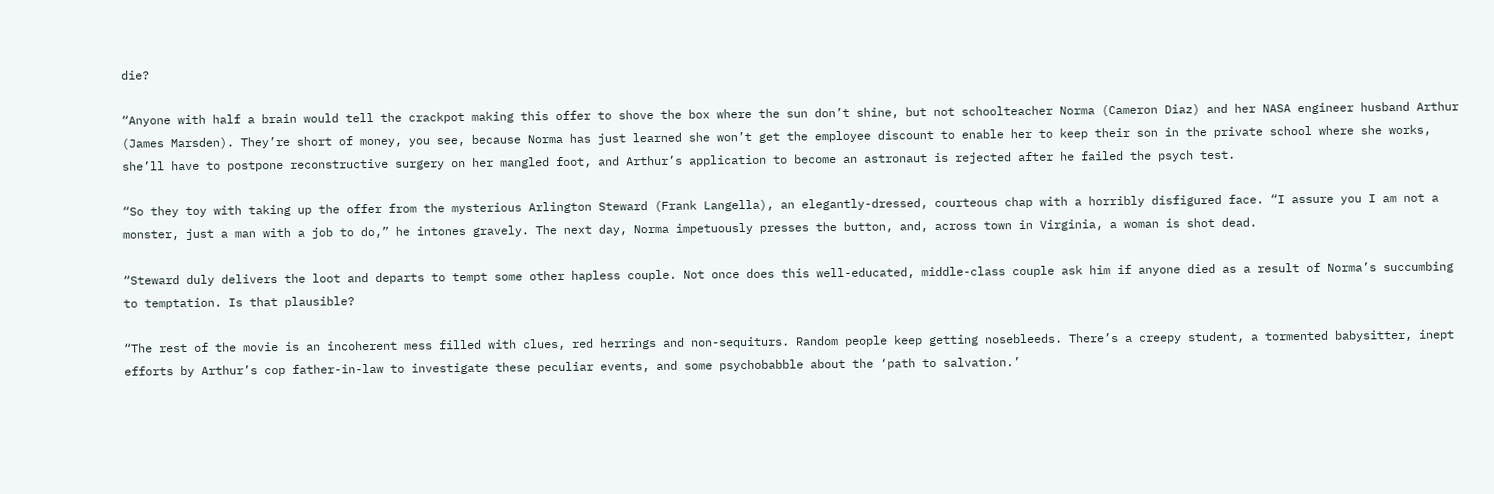die?

“Anyone with half a brain would tell the crackpot making this offer to shove the box where the sun don’t shine, but not schoolteacher Norma (Cameron Diaz) and her NASA engineer husband Arthur (James Marsden). They’re short of money, you see, because Norma has just learned she won’t get the employee discount to enable her to keep their son in the private school where she works, she’ll have to postpone reconstructive surgery on her mangled foot, and Arthur’s application to become an astronaut is rejected after he failed the psych test.

“So they toy with taking up the offer from the mysterious Arlington Steward (Frank Langella), an elegantly-dressed, courteous chap with a horribly disfigured face. “I assure you I am not a monster, just a man with a job to do,” he intones gravely. The next day, Norma impetuously presses the button, and, across town in Virginia, a woman is shot dead.

“Steward duly delivers the loot and departs to tempt some other hapless couple. Not once does this well-educated, middle-class couple ask him if anyone died as a result of Norma’s succumbing to temptation. Is that plausible?

“The rest of the movie is an incoherent mess filled with clues, red herrings and non-sequiturs. Random people keep getting nosebleeds. There’s a creepy student, a tormented babysitter, inept efforts by Arthur’s cop father-in-law to investigate these peculiar events, and some psychobabble about the ‘path to salvation.’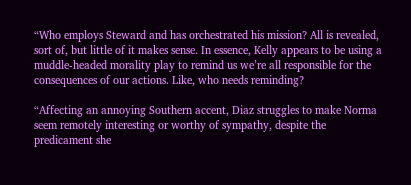“Who employs Steward and has orchestrated his mission? All is revealed, sort of, but little of it makes sense. In essence, Kelly appears to be using a muddle-headed morality play to remind us we’re all responsible for the consequences of our actions. Like, who needs reminding?

“Affecting an annoying Southern accent, Diaz struggles to make Norma seem remotely interesting or worthy of sympathy, despite the predicament she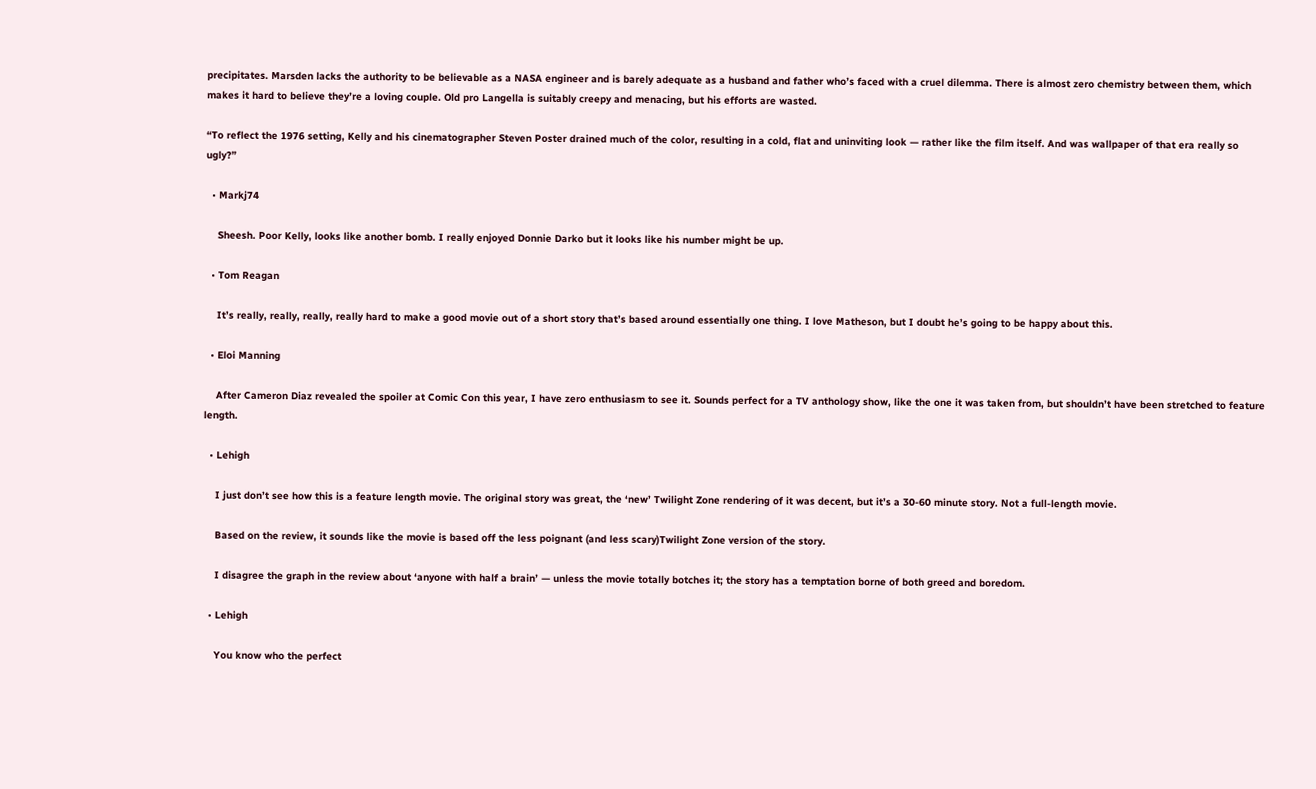precipitates. Marsden lacks the authority to be believable as a NASA engineer and is barely adequate as a husband and father who’s faced with a cruel dilemma. There is almost zero chemistry between them, which makes it hard to believe they’re a loving couple. Old pro Langella is suitably creepy and menacing, but his efforts are wasted.

“To reflect the 1976 setting, Kelly and his cinematographer Steven Poster drained much of the color, resulting in a cold, flat and uninviting look — rather like the film itself. And was wallpaper of that era really so ugly?”

  • Markj74

    Sheesh. Poor Kelly, looks like another bomb. I really enjoyed Donnie Darko but it looks like his number might be up.

  • Tom Reagan

    It’s really, really, really, really hard to make a good movie out of a short story that’s based around essentially one thing. I love Matheson, but I doubt he’s going to be happy about this.

  • Eloi Manning

    After Cameron Diaz revealed the spoiler at Comic Con this year, I have zero enthusiasm to see it. Sounds perfect for a TV anthology show, like the one it was taken from, but shouldn’t have been stretched to feature length.

  • Lehigh

    I just don’t see how this is a feature length movie. The original story was great, the ‘new’ Twilight Zone rendering of it was decent, but it’s a 30-60 minute story. Not a full-length movie.

    Based on the review, it sounds like the movie is based off the less poignant (and less scary)Twilight Zone version of the story.

    I disagree the graph in the review about ‘anyone with half a brain’ — unless the movie totally botches it; the story has a temptation borne of both greed and boredom.

  • Lehigh

    You know who the perfect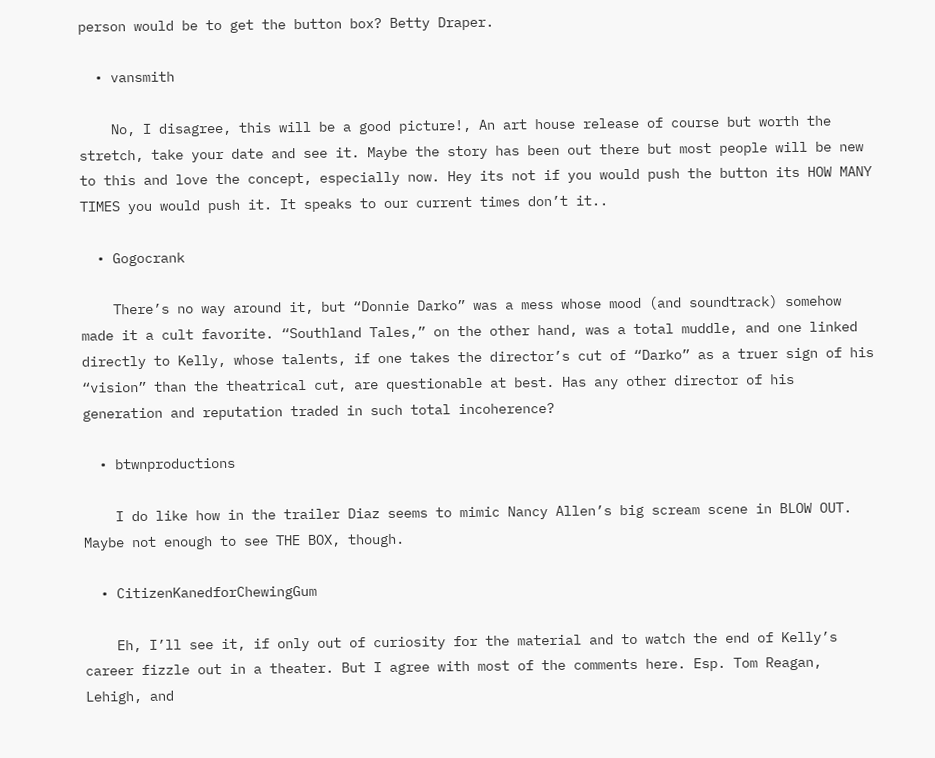person would be to get the button box? Betty Draper.

  • vansmith

    No, I disagree, this will be a good picture!, An art house release of course but worth the stretch, take your date and see it. Maybe the story has been out there but most people will be new to this and love the concept, especially now. Hey its not if you would push the button its HOW MANY TIMES you would push it. It speaks to our current times don’t it..

  • Gogocrank

    There’s no way around it, but “Donnie Darko” was a mess whose mood (and soundtrack) somehow made it a cult favorite. “Southland Tales,” on the other hand, was a total muddle, and one linked directly to Kelly, whose talents, if one takes the director’s cut of “Darko” as a truer sign of his “vision” than the theatrical cut, are questionable at best. Has any other director of his generation and reputation traded in such total incoherence?

  • btwnproductions

    I do like how in the trailer Diaz seems to mimic Nancy Allen’s big scream scene in BLOW OUT. Maybe not enough to see THE BOX, though.

  • CitizenKanedforChewingGum

    Eh, I’ll see it, if only out of curiosity for the material and to watch the end of Kelly’s career fizzle out in a theater. But I agree with most of the comments here. Esp. Tom Reagan, Lehigh, and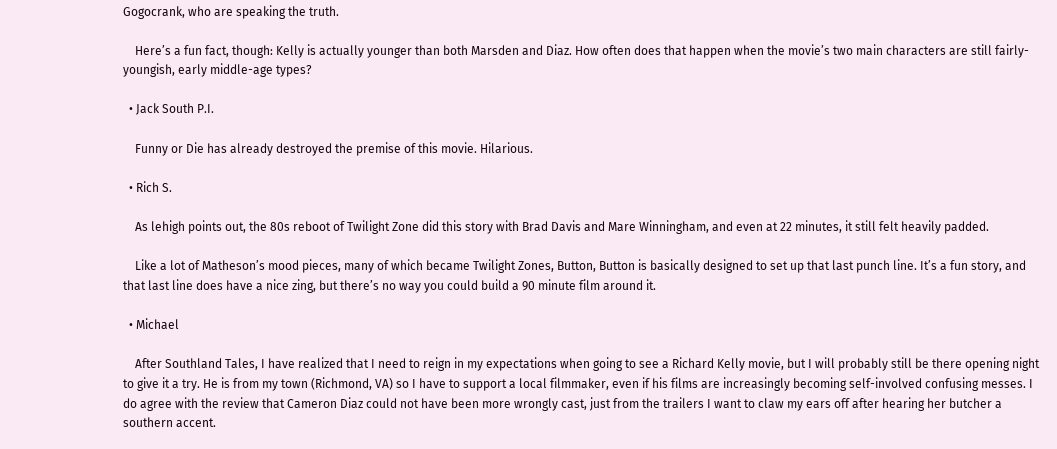Gogocrank, who are speaking the truth.

    Here’s a fun fact, though: Kelly is actually younger than both Marsden and Diaz. How often does that happen when the movie’s two main characters are still fairly-youngish, early middle-age types?

  • Jack South P.I.

    Funny or Die has already destroyed the premise of this movie. Hilarious.

  • Rich S.

    As lehigh points out, the 80s reboot of Twilight Zone did this story with Brad Davis and Mare Winningham, and even at 22 minutes, it still felt heavily padded.

    Like a lot of Matheson’s mood pieces, many of which became Twilight Zones, Button, Button is basically designed to set up that last punch line. It’s a fun story, and that last line does have a nice zing, but there’s no way you could build a 90 minute film around it.

  • Michael

    After Southland Tales, I have realized that I need to reign in my expectations when going to see a Richard Kelly movie, but I will probably still be there opening night to give it a try. He is from my town (Richmond, VA) so I have to support a local filmmaker, even if his films are increasingly becoming self-involved confusing messes. I do agree with the review that Cameron Diaz could not have been more wrongly cast, just from the trailers I want to claw my ears off after hearing her butcher a southern accent.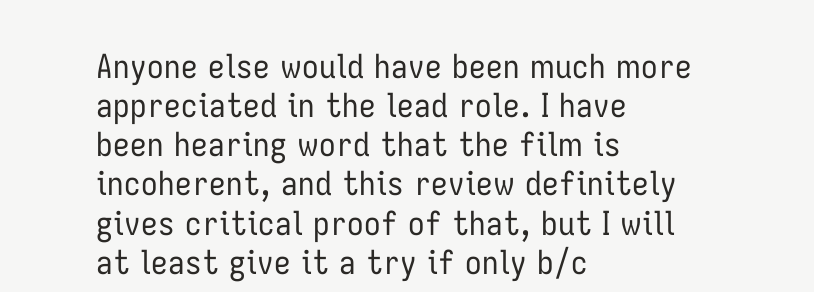Anyone else would have been much more appreciated in the lead role. I have been hearing word that the film is incoherent, and this review definitely gives critical proof of that, but I will at least give it a try if only b/c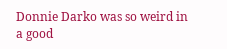Donnie Darko was so weird in a good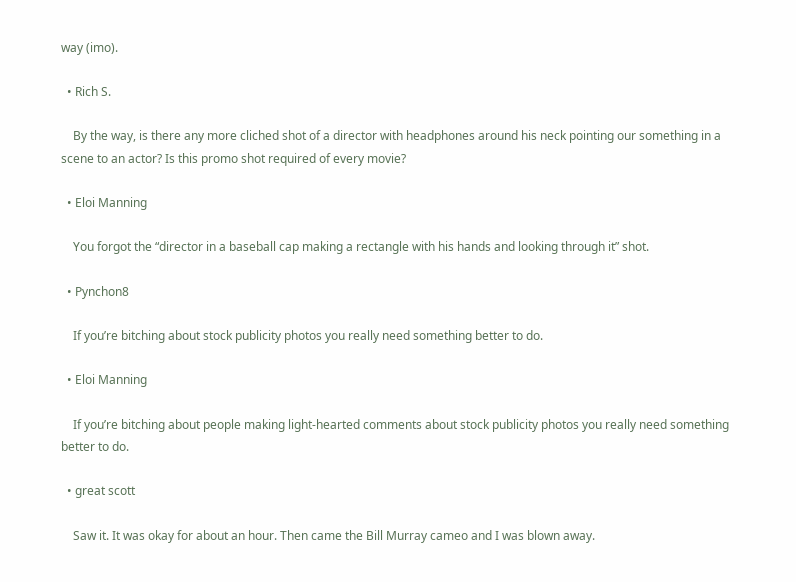way (imo).

  • Rich S.

    By the way, is there any more cliched shot of a director with headphones around his neck pointing our something in a scene to an actor? Is this promo shot required of every movie?

  • Eloi Manning

    You forgot the “director in a baseball cap making a rectangle with his hands and looking through it” shot.

  • Pynchon8

    If you’re bitching about stock publicity photos you really need something better to do.

  • Eloi Manning

    If you’re bitching about people making light-hearted comments about stock publicity photos you really need something better to do.

  • great scott

    Saw it. It was okay for about an hour. Then came the Bill Murray cameo and I was blown away.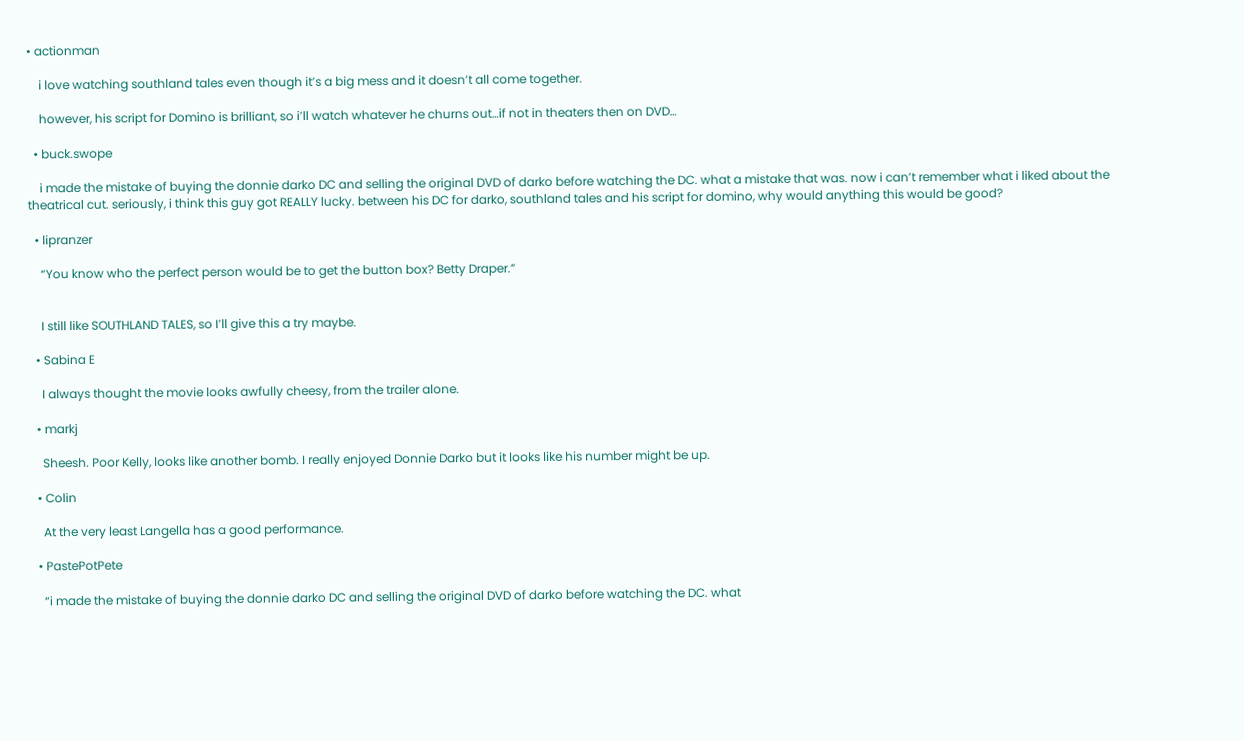• actionman

    i love watching southland tales even though it’s a big mess and it doesn’t all come together.

    however, his script for Domino is brilliant, so i’ll watch whatever he churns out…if not in theaters then on DVD…

  • buck.swope

    i made the mistake of buying the donnie darko DC and selling the original DVD of darko before watching the DC. what a mistake that was. now i can’t remember what i liked about the theatrical cut. seriously, i think this guy got REALLY lucky. between his DC for darko, southland tales and his script for domino, why would anything this would be good?

  • lipranzer

    “You know who the perfect person would be to get the button box? Betty Draper.”


    I still like SOUTHLAND TALES, so I’ll give this a try maybe.

  • Sabina E

    I always thought the movie looks awfully cheesy, from the trailer alone.

  • markj

    Sheesh. Poor Kelly, looks like another bomb. I really enjoyed Donnie Darko but it looks like his number might be up.

  • Colin

    At the very least Langella has a good performance.

  • PastePotPete

    “i made the mistake of buying the donnie darko DC and selling the original DVD of darko before watching the DC. what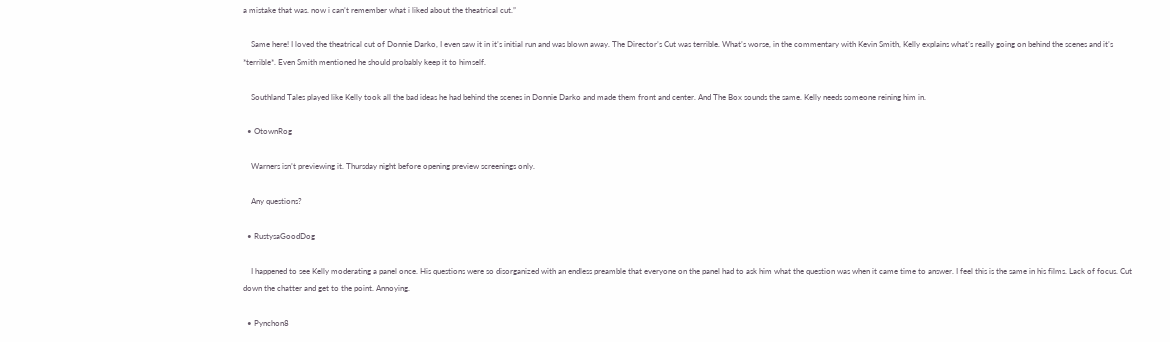a mistake that was. now i can’t remember what i liked about the theatrical cut.”

    Same here! I loved the theatrical cut of Donnie Darko, I even saw it in it’s initial run and was blown away. The Director’s Cut was terrible. What’s worse, in the commentary with Kevin Smith, Kelly explains what’s really going on behind the scenes and it’s *terrible*. Even Smith mentioned he should probably keep it to himself.

    Southland Tales played like Kelly took all the bad ideas he had behind the scenes in Donnie Darko and made them front and center. And The Box sounds the same. Kelly needs someone reining him in.

  • OtownRog

    Warners isn’t previewing it. Thursday night before opening preview screenings only.

    Any questions?

  • RustysaGoodDog

    I happened to see Kelly moderating a panel once. His questions were so disorganized with an endless preamble that everyone on the panel had to ask him what the question was when it came time to answer. I feel this is the same in his films. Lack of focus. Cut down the chatter and get to the point. Annoying.

  • Pynchon8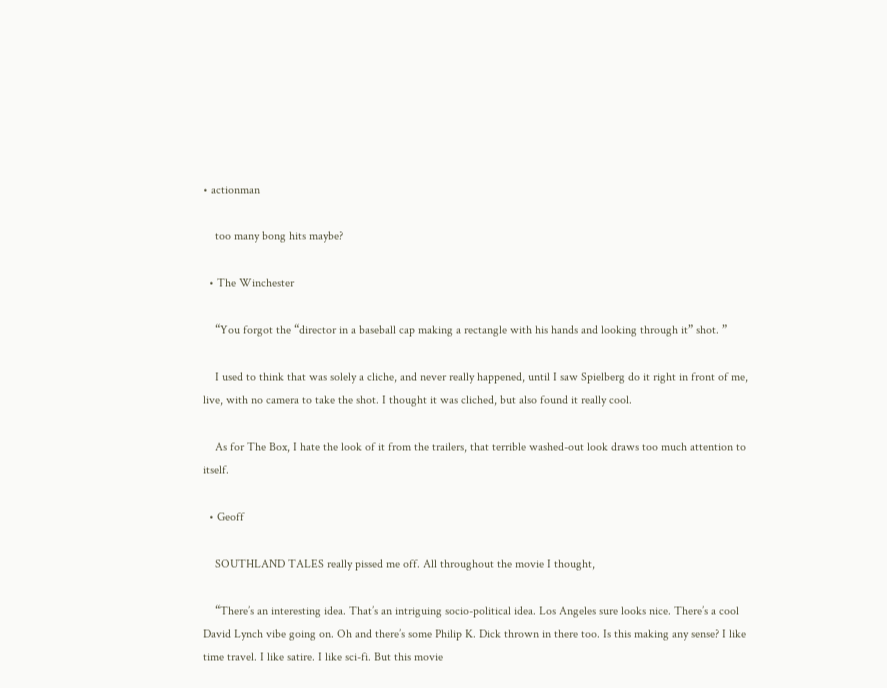• actionman

    too many bong hits maybe?

  • The Winchester

    “You forgot the “director in a baseball cap making a rectangle with his hands and looking through it” shot. ”

    I used to think that was solely a cliche, and never really happened, until I saw Spielberg do it right in front of me, live, with no camera to take the shot. I thought it was cliched, but also found it really cool.

    As for The Box, I hate the look of it from the trailers, that terrible washed-out look draws too much attention to itself.

  • Geoff

    SOUTHLAND TALES really pissed me off. All throughout the movie I thought,

    “There’s an interesting idea. That’s an intriguing socio-political idea. Los Angeles sure looks nice. There’s a cool David Lynch vibe going on. Oh and there’s some Philip K. Dick thrown in there too. Is this making any sense? I like time travel. I like satire. I like sci-fi. But this movie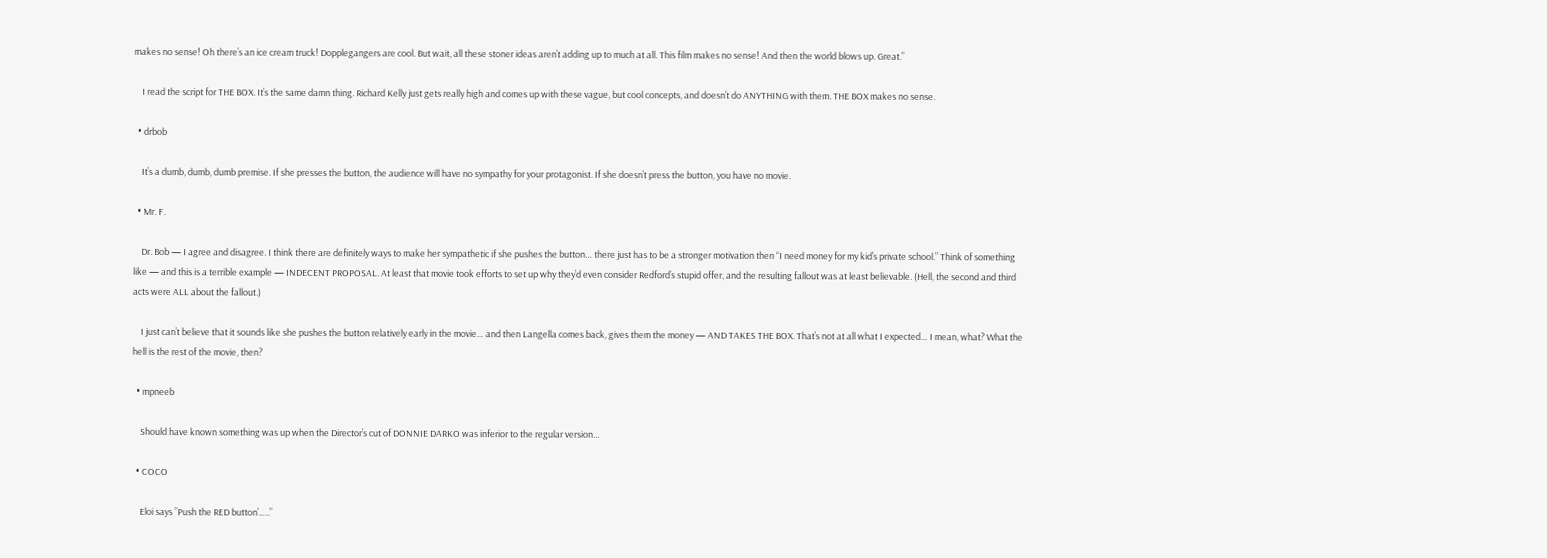makes no sense! Oh there’s an ice cream truck! Dopplegangers are cool. But wait, all these stoner ideas aren’t adding up to much at all. This film makes no sense! And then the world blows up. Great.”

    I read the script for THE BOX. It’s the same damn thing. Richard Kelly just gets really high and comes up with these vague, but cool concepts, and doesn’t do ANYTHING with them. THE BOX makes no sense.

  • drbob

    It’s a dumb, dumb, dumb premise. If she presses the button, the audience will have no sympathy for your protagonist. If she doesn’t press the button, you have no movie.

  • Mr. F.

    Dr. Bob — I agree and disagree. I think there are definitely ways to make her sympathetic if she pushes the button… there just has to be a stronger motivation then “I need money for my kid’s private school.” Think of something like — and this is a terrible example — INDECENT PROPOSAL. At least that movie took efforts to set up why they’d even consider Redford’s stupid offer, and the resulting fallout was at least believable. (Hell, the second and third acts were ALL about the fallout.)

    I just can’t believe that it sounds like she pushes the button relatively early in the movie… and then Langella comes back, gives them the money — AND TAKES THE BOX. That’s not at all what I expected… I mean, what? What the hell is the rest of the movie, then?

  • mpneeb

    Should have known something was up when the Director’s cut of DONNIE DARKO was inferior to the regular version…

  • COCO

    Eloi says ”Push the RED button’…..”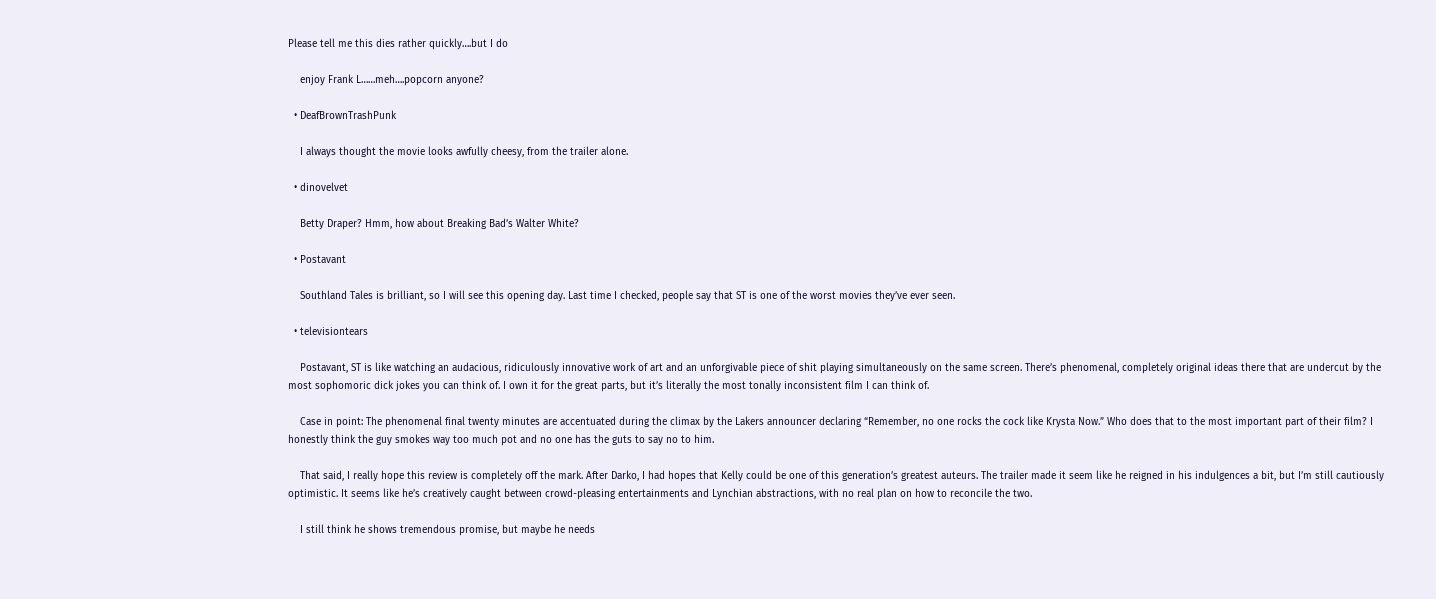Please tell me this dies rather quickly….but I do

    enjoy Frank L……meh….popcorn anyone?

  • DeafBrownTrashPunk

    I always thought the movie looks awfully cheesy, from the trailer alone.

  • dinovelvet

    Betty Draper? Hmm, how about Breaking Bad’s Walter White?

  • Postavant

    Southland Tales is brilliant, so I will see this opening day. Last time I checked, people say that ST is one of the worst movies they’ve ever seen.

  • televisiontears

    Postavant, ST is like watching an audacious, ridiculously innovative work of art and an unforgivable piece of shit playing simultaneously on the same screen. There’s phenomenal, completely original ideas there that are undercut by the most sophomoric dick jokes you can think of. I own it for the great parts, but it’s literally the most tonally inconsistent film I can think of.

    Case in point: The phenomenal final twenty minutes are accentuated during the climax by the Lakers announcer declaring “Remember, no one rocks the cock like Krysta Now.” Who does that to the most important part of their film? I honestly think the guy smokes way too much pot and no one has the guts to say no to him.

    That said, I really hope this review is completely off the mark. After Darko, I had hopes that Kelly could be one of this generation’s greatest auteurs. The trailer made it seem like he reigned in his indulgences a bit, but I’m still cautiously optimistic. It seems like he’s creatively caught between crowd-pleasing entertainments and Lynchian abstractions, with no real plan on how to reconcile the two.

    I still think he shows tremendous promise, but maybe he needs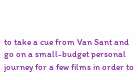to take a cue from Van Sant and go on a small-budget personal journey for a few films in order to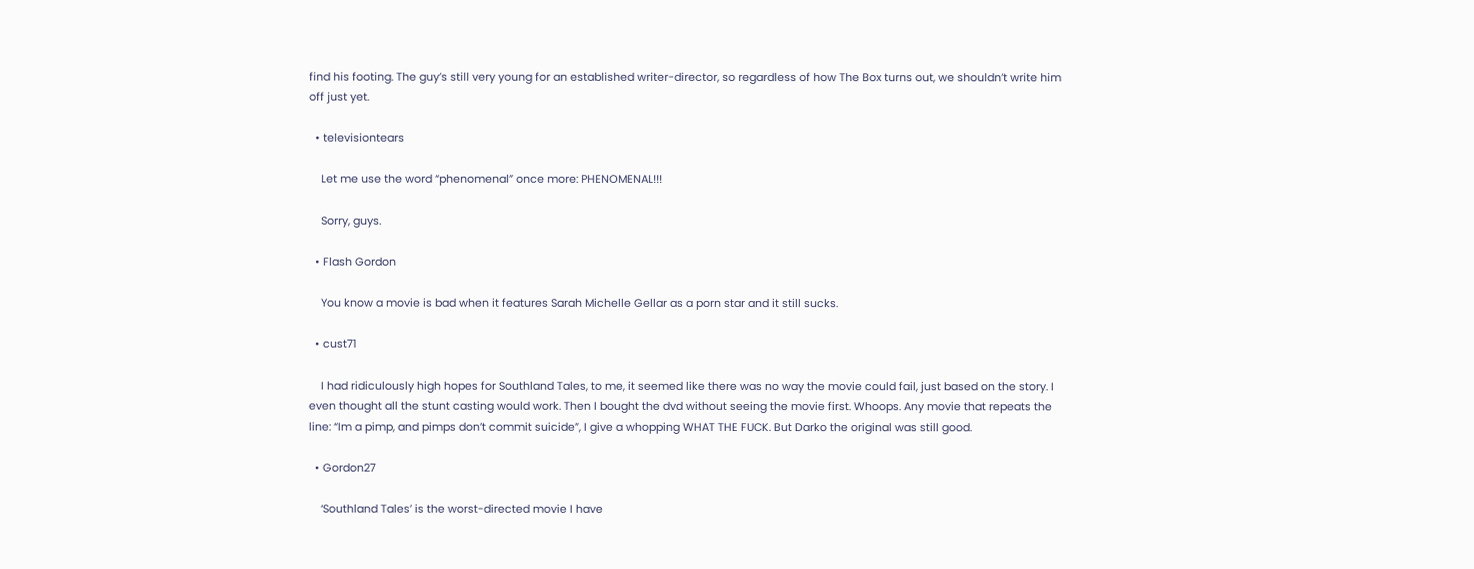find his footing. The guy’s still very young for an established writer-director, so regardless of how The Box turns out, we shouldn’t write him off just yet.

  • televisiontears

    Let me use the word “phenomenal” once more: PHENOMENAL!!!

    Sorry, guys.

  • Flash Gordon

    You know a movie is bad when it features Sarah Michelle Gellar as a porn star and it still sucks.

  • cust71

    I had ridiculously high hopes for Southland Tales, to me, it seemed like there was no way the movie could fail, just based on the story. I even thought all the stunt casting would work. Then I bought the dvd without seeing the movie first. Whoops. Any movie that repeats the line: “Im a pimp, and pimps don’t commit suicide”, I give a whopping WHAT THE FUCK. But Darko the original was still good.

  • Gordon27

    ‘Southland Tales’ is the worst-directed movie I have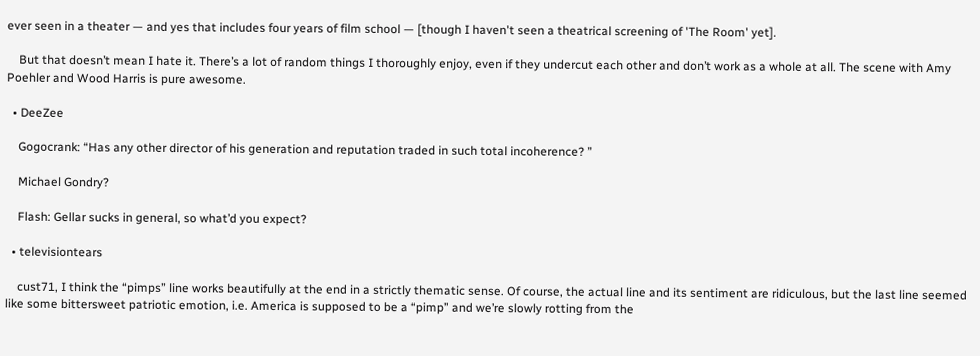ever seen in a theater — and yes that includes four years of film school — [though I haven't seen a theatrical screening of 'The Room' yet].

    But that doesn’t mean I hate it. There’s a lot of random things I thoroughly enjoy, even if they undercut each other and don’t work as a whole at all. The scene with Amy Poehler and Wood Harris is pure awesome.

  • DeeZee

    Gogocrank: “Has any other director of his generation and reputation traded in such total incoherence? ”

    Michael Gondry?

    Flash: Gellar sucks in general, so what’d you expect?

  • televisiontears

    cust71, I think the “pimps” line works beautifully at the end in a strictly thematic sense. Of course, the actual line and its sentiment are ridiculous, but the last line seemed like some bittersweet patriotic emotion, i.e. America is supposed to be a “pimp” and we’re slowly rotting from the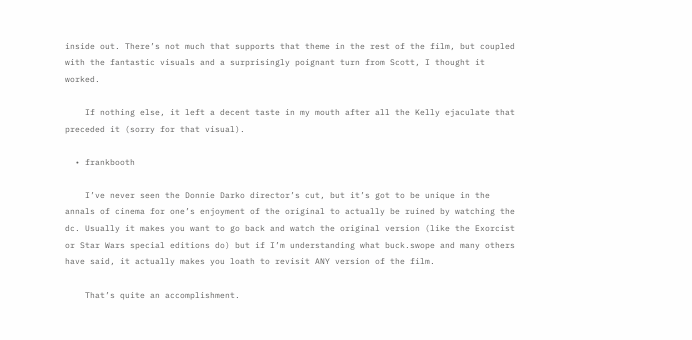inside out. There’s not much that supports that theme in the rest of the film, but coupled with the fantastic visuals and a surprisingly poignant turn from Scott, I thought it worked.

    If nothing else, it left a decent taste in my mouth after all the Kelly ejaculate that preceded it (sorry for that visual).

  • frankbooth

    I’ve never seen the Donnie Darko director’s cut, but it’s got to be unique in the annals of cinema for one’s enjoyment of the original to actually be ruined by watching the dc. Usually it makes you want to go back and watch the original version (like the Exorcist or Star Wars special editions do) but if I’m understanding what buck.swope and many others have said, it actually makes you loath to revisit ANY version of the film.

    That’s quite an accomplishment.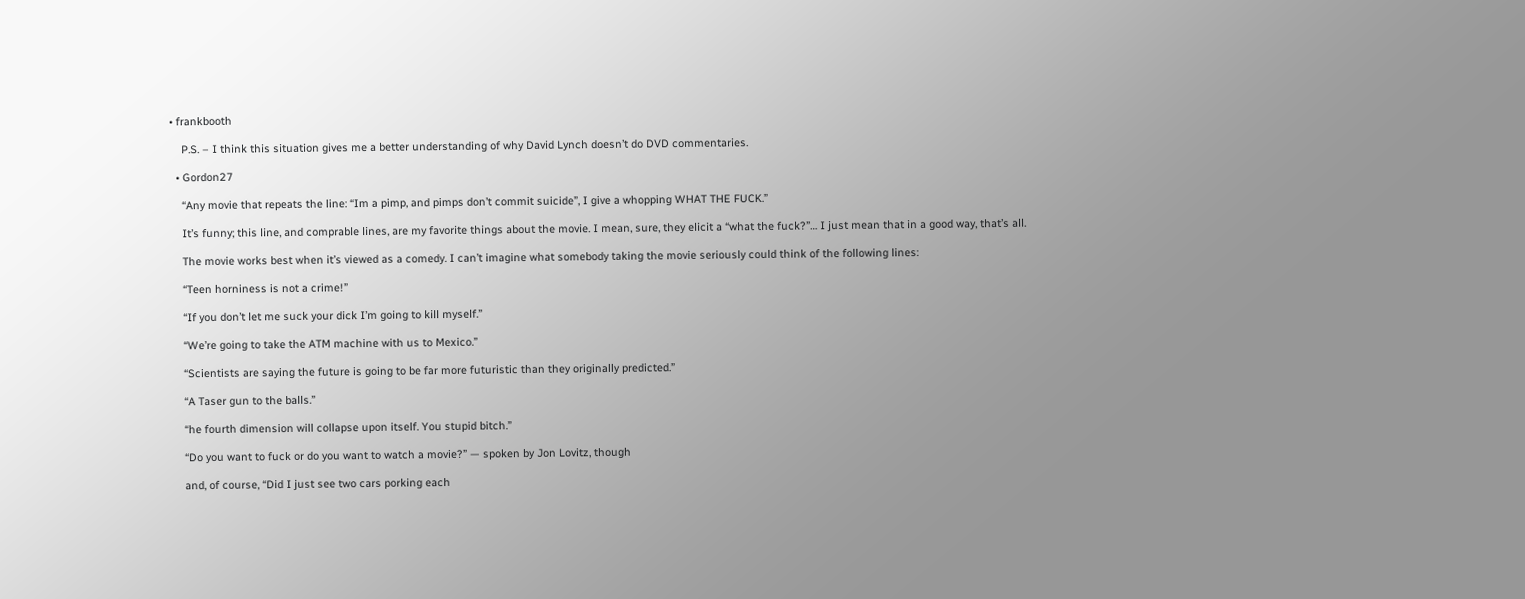• frankbooth

    P.S. – I think this situation gives me a better understanding of why David Lynch doesn’t do DVD commentaries.

  • Gordon27

    “Any movie that repeats the line: “Im a pimp, and pimps don’t commit suicide”, I give a whopping WHAT THE FUCK.”

    It’s funny; this line, and comprable lines, are my favorite things about the movie. I mean, sure, they elicit a “what the fuck?”… I just mean that in a good way, that’s all.

    The movie works best when it’s viewed as a comedy. I can’t imagine what somebody taking the movie seriously could think of the following lines:

    “Teen horniness is not a crime!”

    “If you don’t let me suck your dick I’m going to kill myself.”

    “We’re going to take the ATM machine with us to Mexico.”

    “Scientists are saying the future is going to be far more futuristic than they originally predicted.”

    “A Taser gun to the balls.”

    “he fourth dimension will collapse upon itself. You stupid bitch.”

    “Do you want to fuck or do you want to watch a movie?” — spoken by Jon Lovitz, though

    and, of course, “Did I just see two cars porking each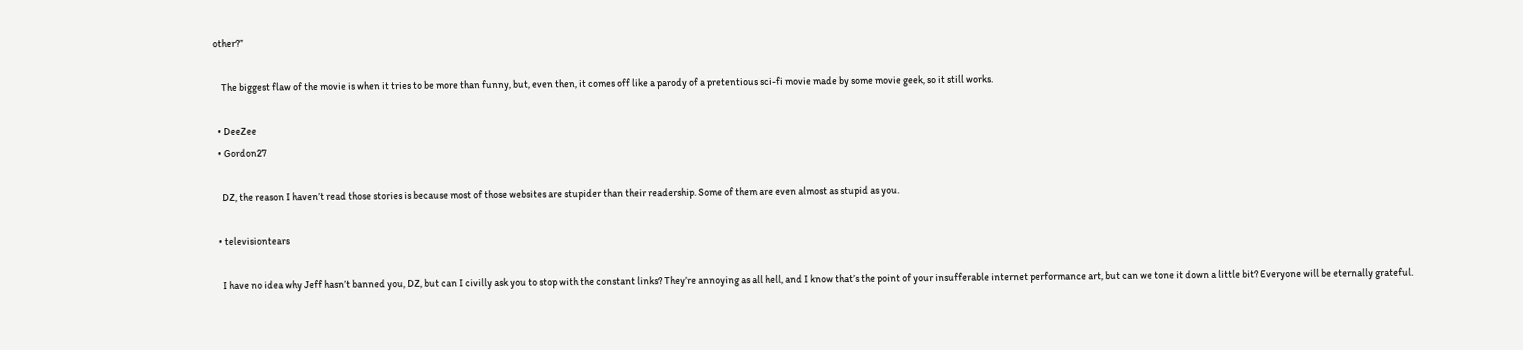other?”

    The biggest flaw of the movie is when it tries to be more than funny, but, even then, it comes off like a parody of a pretentious sci-fi movie made by some movie geek, so it still works.

  • DeeZee
  • Gordon27

    DZ, the reason I haven’t read those stories is because most of those websites are stupider than their readership. Some of them are even almost as stupid as you.

  • televisiontears

    I have no idea why Jeff hasn’t banned you, DZ, but can I civilly ask you to stop with the constant links? They’re annoying as all hell, and I know that’s the point of your insufferable internet performance art, but can we tone it down a little bit? Everyone will be eternally grateful.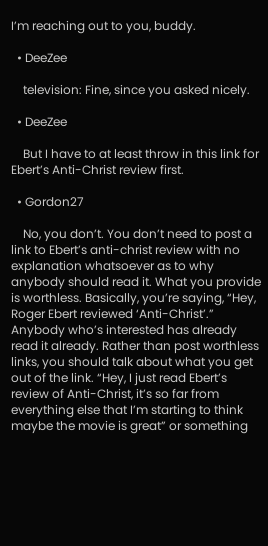I’m reaching out to you, buddy.

  • DeeZee

    television: Fine, since you asked nicely.

  • DeeZee

    But I have to at least throw in this link for Ebert’s Anti-Christ review first.

  • Gordon27

    No, you don’t. You don’t need to post a link to Ebert’s anti-christ review with no explanation whatsoever as to why anybody should read it. What you provide is worthless. Basically, you’re saying, “Hey, Roger Ebert reviewed ‘Anti-Christ’.” Anybody who’s interested has already read it already. Rather than post worthless links, you should talk about what you get out of the link. “Hey, I just read Ebert’s review of Anti-Christ, it’s so far from everything else that I’m starting to think maybe the movie is great” or something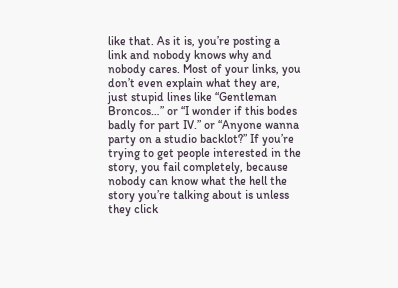like that. As it is, you’re posting a link and nobody knows why and nobody cares. Most of your links, you don’t even explain what they are, just stupid lines like “Gentleman Broncos…” or “I wonder if this bodes badly for part IV.” or “Anyone wanna party on a studio backlot?” If you’re trying to get people interested in the story, you fail completely, because nobody can know what the hell the story you’re talking about is unless they click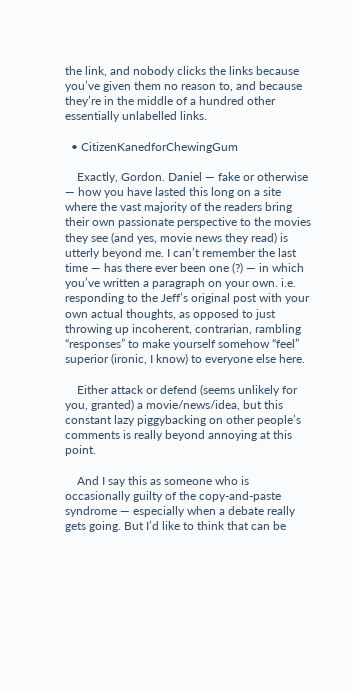the link, and nobody clicks the links because you’ve given them no reason to, and because they’re in the middle of a hundred other essentially unlabelled links.

  • CitizenKanedforChewingGum

    Exactly, Gordon. Daniel — fake or otherwise — how you have lasted this long on a site where the vast majority of the readers bring their own passionate perspective to the movies they see (and yes, movie news they read) is utterly beyond me. I can’t remember the last time — has there ever been one (?) — in which you’ve written a paragraph on your own. i.e. responding to the Jeff’s original post with your own actual thoughts, as opposed to just throwing up incoherent, contrarian, rambling “responses” to make yourself somehow “feel” superior (ironic, I know) to everyone else here.

    Either attack or defend (seems unlikely for you, granted) a movie/news/idea, but this constant lazy piggybacking on other people’s comments is really beyond annoying at this point.

    And I say this as someone who is occasionally guilty of the copy-and-paste syndrome — especially when a debate really gets going. But I’d like to think that can be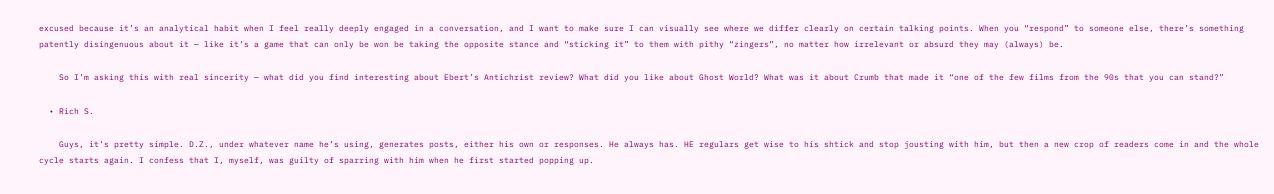excused because it’s an analytical habit when I feel really deeply engaged in a conversation, and I want to make sure I can visually see where we differ clearly on certain talking points. When you “respond” to someone else, there’s something patently disingenuous about it — like it’s a game that can only be won be taking the opposite stance and “sticking it” to them with pithy “zingers”, no matter how irrelevant or absurd they may (always) be.

    So I’m asking this with real sincerity — what did you find interesting about Ebert’s Antichrist review? What did you like about Ghost World? What was it about Crumb that made it “one of the few films from the 90s that you can stand?”

  • Rich S.

    Guys, it’s pretty simple. D.Z., under whatever name he’s using, generates posts, either his own or responses. He always has. HE regulars get wise to his shtick and stop jousting with him, but then a new crop of readers come in and the whole cycle starts again. I confess that I, myself, was guilty of sparring with him when he first started popping up.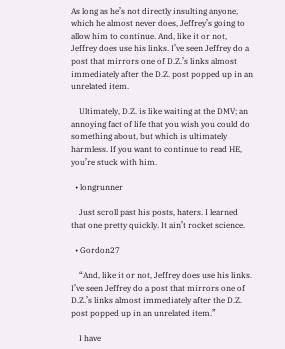As long as he’s not directly insulting anyone, which he almost never does, Jeffrey’s going to allow him to continue. And, like it or not, Jeffrey does use his links. I’ve seen Jeffrey do a post that mirrors one of D.Z.’s links almost immediately after the D.Z. post popped up in an unrelated item.

    Ultimately, D.Z. is like waiting at the DMV; an annoying fact of life that you wish you could do something about, but which is ultimately harmless. If you want to continue to read HE, you’re stuck with him.

  • longrunner

    Just scroll past his posts, haters. I learned that one pretty quickly. It ain’t rocket science.

  • Gordon27

    “And, like it or not, Jeffrey does use his links. I’ve seen Jeffrey do a post that mirrors one of D.Z.’s links almost immediately after the D.Z. post popped up in an unrelated item.”

    I have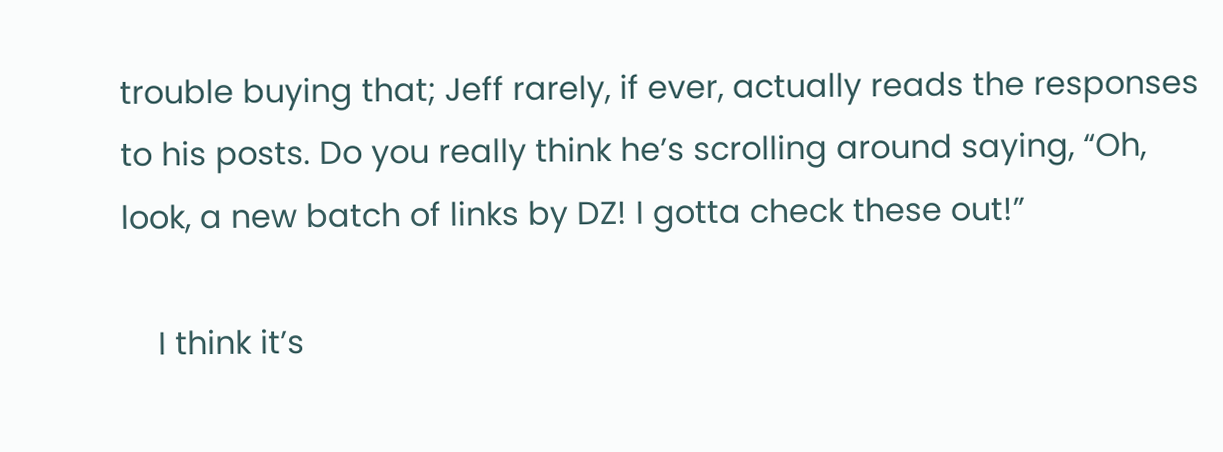trouble buying that; Jeff rarely, if ever, actually reads the responses to his posts. Do you really think he’s scrolling around saying, “Oh, look, a new batch of links by DZ! I gotta check these out!”

    I think it’s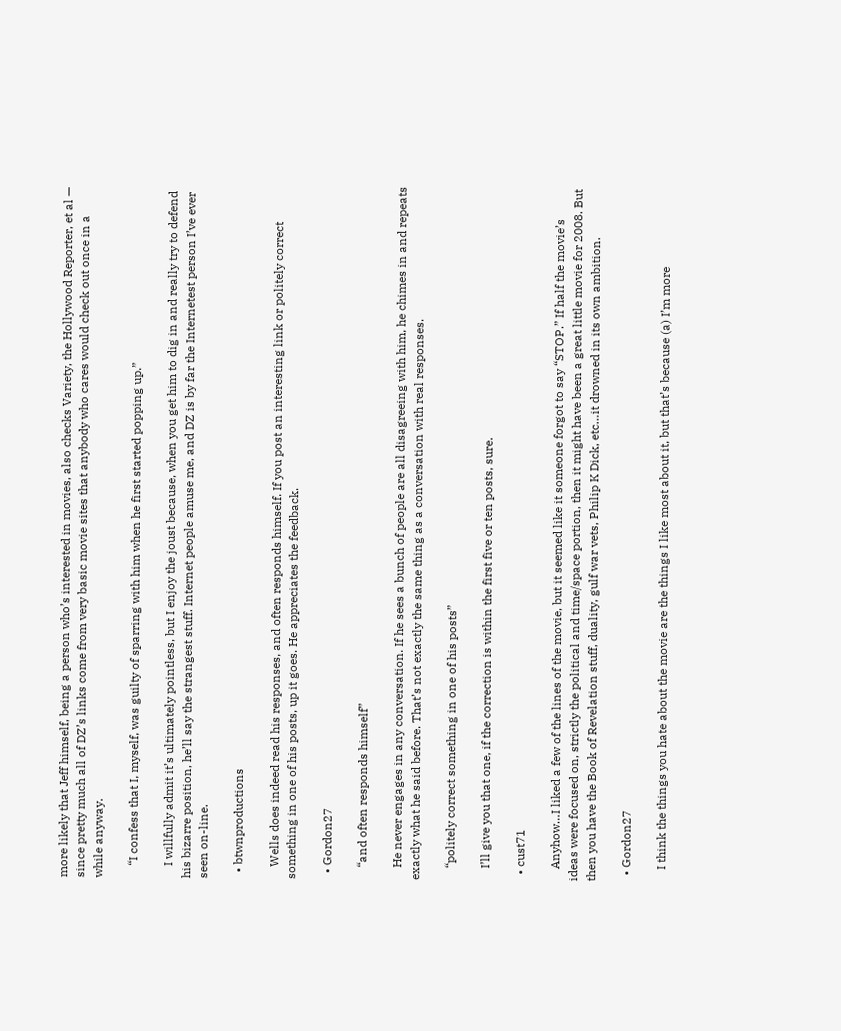more likely that Jeff himself, being a person who’s interested in movies, also checks Variety, the Hollywood Reporter, et al — since pretty much all of DZ’s links come from very basic movie sites that anybody who cares would check out once in a while anyway.

    “I confess that I, myself, was guilty of sparring with him when he first started popping up.”

    I willfully admit it’s ultimately pointless, but I enjoy the joust because, when you get him to dig in and really try to defend his bizarre position, he’ll say the strangest stuff. Internet people amuse me, and DZ is by far the Internetest person I’ve ever seen on-line.

  • btwnproductions

    Wells does indeed read his responses, and often responds himself. If you post an interesting link or politely correct something in one of his posts, up it goes. He appreciates the feedback.

  • Gordon27

    “and often responds himself”

    He never engages in any conversation. If he sees a bunch of people are all disagreeing with him, he chimes in and repeats exactly what he said before. That’s not exactly the same thing as a conversation with real responses.

    “politely correct something in one of his posts”

    I’ll give you that one, if the correction is within the first five or ten posts, sure.

  • cust71

    Anyhow…I liked a few of the lines of the movie, but it seemed like it someone forgot to say “STOP.” If half the movie’s ideas were focused on, strictly the political and time/space portion, then it might have been a great little movie for 2008. But then you have the Book of Revelation stuff, duality, gulf war vets, Philip K Dick, etc…it drowned in its own ambition.

  • Gordon27

    I think the things you hate about the movie are the things I like most about it, but that’s because (a) I’m more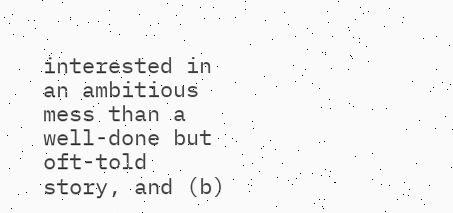interested in an ambitious mess than a well-done but oft-told story, and (b)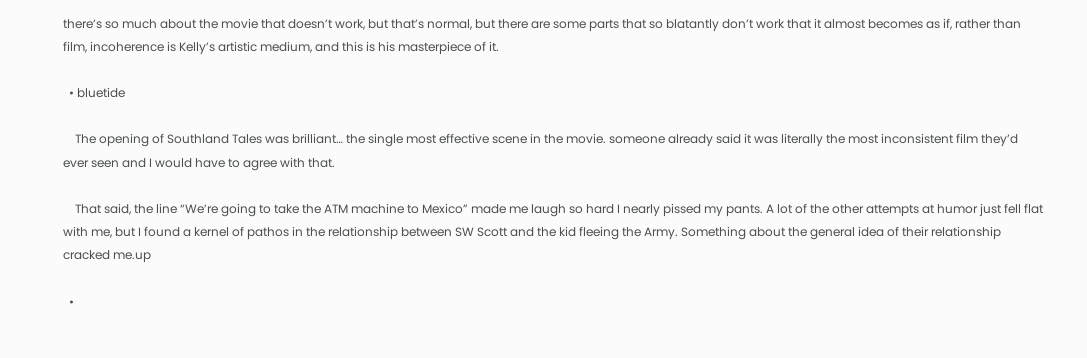there’s so much about the movie that doesn’t work, but that’s normal, but there are some parts that so blatantly don’t work that it almost becomes as if, rather than film, incoherence is Kelly’s artistic medium, and this is his masterpiece of it.

  • bluetide

    The opening of Southland Tales was brilliant… the single most effective scene in the movie. someone already said it was literally the most inconsistent film they’d ever seen and I would have to agree with that.

    That said, the line “We’re going to take the ATM machine to Mexico” made me laugh so hard I nearly pissed my pants. A lot of the other attempts at humor just fell flat with me, but I found a kernel of pathos in the relationship between SW Scott and the kid fleeing the Army. Something about the general idea of their relationship cracked me.up

  •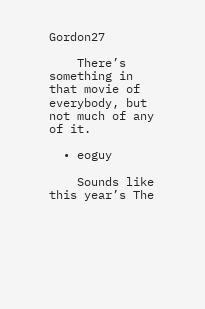Gordon27

    There’s something in that movie of everybody, but not much of any of it.

  • eoguy

    Sounds like this year’s The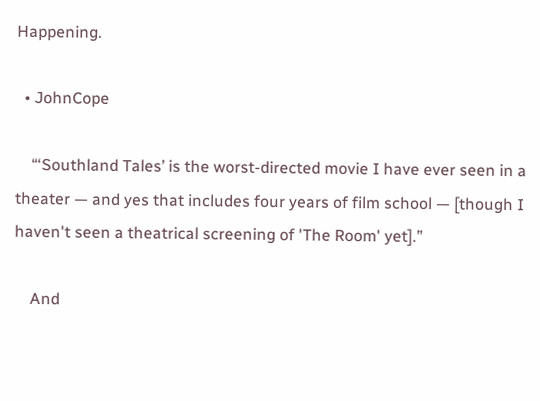Happening.

  • JohnCope

    “‘Southland Tales’ is the worst-directed movie I have ever seen in a theater — and yes that includes four years of film school — [though I haven't seen a theatrical screening of 'The Room' yet].”

    And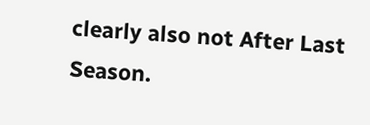clearly also not After Last Season.